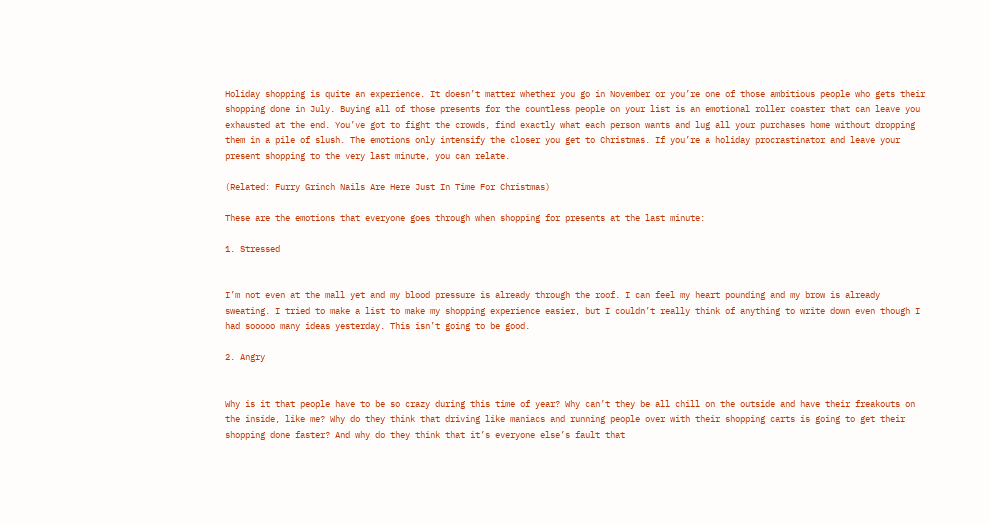Holiday shopping is quite an experience. It doesn’t matter whether you go in November or you’re one of those ambitious people who gets their shopping done in July. Buying all of those presents for the countless people on your list is an emotional roller coaster that can leave you exhausted at the end. You’ve got to fight the crowds, find exactly what each person wants and lug all your purchases home without dropping them in a pile of slush. The emotions only intensify the closer you get to Christmas. If you’re a holiday procrastinator and leave your present shopping to the very last minute, you can relate.

(Related: Furry Grinch Nails Are Here Just In Time For Christmas)

These are the emotions that everyone goes through when shopping for presents at the last minute:

1. Stressed


I’m not even at the mall yet and my blood pressure is already through the roof. I can feel my heart pounding and my brow is already sweating. I tried to make a list to make my shopping experience easier, but I couldn’t really think of anything to write down even though I had sooooo many ideas yesterday. This isn’t going to be good.

2. Angry


Why is it that people have to be so crazy during this time of year? Why can’t they be all chill on the outside and have their freakouts on the inside, like me? Why do they think that driving like maniacs and running people over with their shopping carts is going to get their shopping done faster? And why do they think that it’s everyone else’s fault that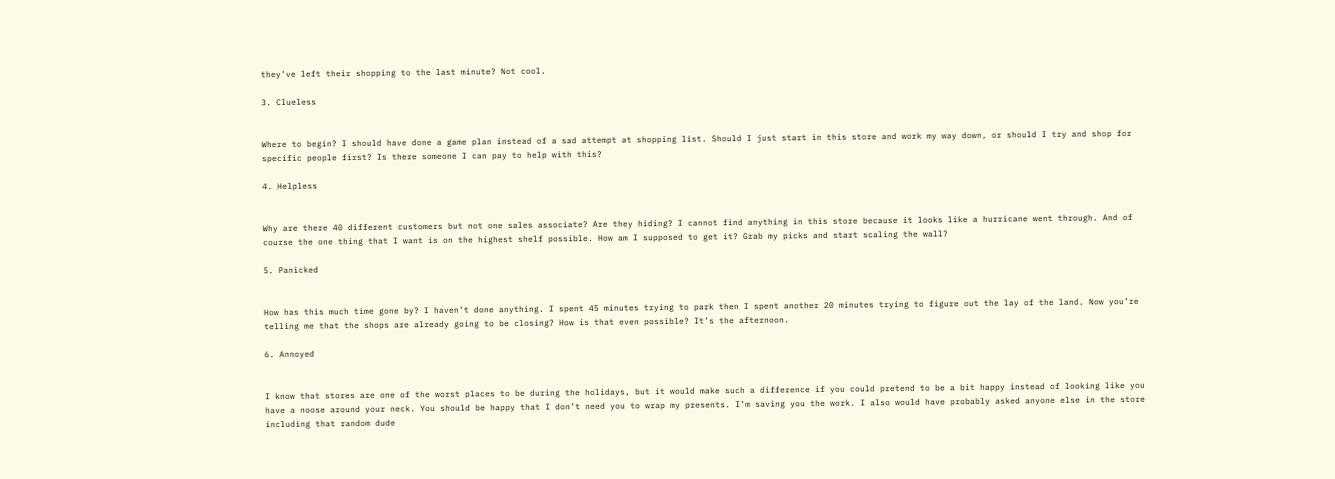they’ve left their shopping to the last minute? Not cool.

3. Clueless


Where to begin? I should have done a game plan instead of a sad attempt at shopping list. Should I just start in this store and work my way down, or should I try and shop for specific people first? Is there someone I can pay to help with this?

4. Helpless


Why are there 40 different customers but not one sales associate? Are they hiding? I cannot find anything in this store because it looks like a hurricane went through. And of course the one thing that I want is on the highest shelf possible. How am I supposed to get it? Grab my picks and start scaling the wall?

5. Panicked


How has this much time gone by? I haven’t done anything. I spent 45 minutes trying to park then I spent another 20 minutes trying to figure out the lay of the land. Now you’re telling me that the shops are already going to be closing? How is that even possible? It’s the afternoon.

6. Annoyed


I know that stores are one of the worst places to be during the holidays, but it would make such a difference if you could pretend to be a bit happy instead of looking like you have a noose around your neck. You should be happy that I don’t need you to wrap my presents. I’m saving you the work. I also would have probably asked anyone else in the store including that random dude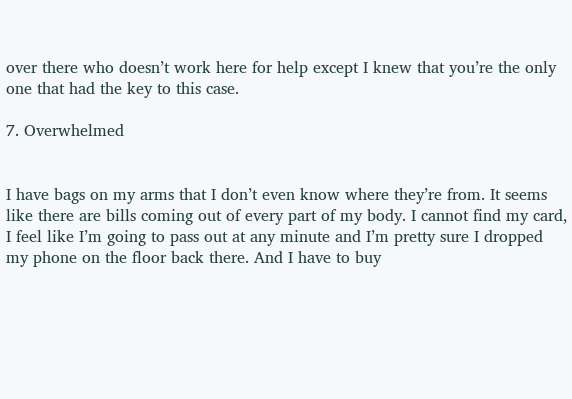over there who doesn’t work here for help except I knew that you’re the only one that had the key to this case.

7. Overwhelmed


I have bags on my arms that I don’t even know where they’re from. It seems like there are bills coming out of every part of my body. I cannot find my card, I feel like I’m going to pass out at any minute and I’m pretty sure I dropped my phone on the floor back there. And I have to buy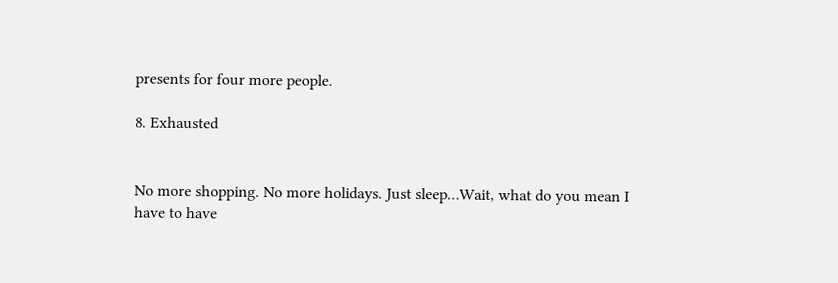presents for four more people.

8. Exhausted


No more shopping. No more holidays. Just sleep…Wait, what do you mean I have to have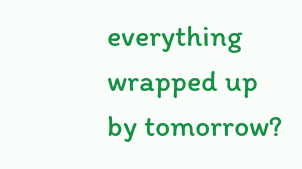everything wrapped up by tomorrow?